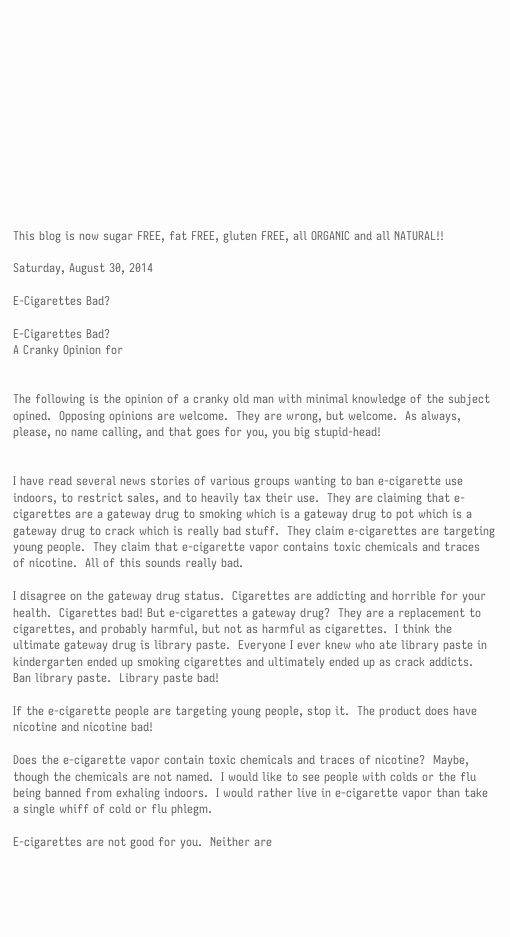This blog is now sugar FREE, fat FREE, gluten FREE, all ORGANIC and all NATURAL!!

Saturday, August 30, 2014

E-Cigarettes Bad?

E-Cigarettes Bad?
A Cranky Opinion for


The following is the opinion of a cranky old man with minimal knowledge of the subject opined.  Opposing opinions are welcome.  They are wrong, but welcome.  As always, please, no name calling, and that goes for you, you big stupid-head!


I have read several news stories of various groups wanting to ban e-cigarette use indoors, to restrict sales, and to heavily tax their use.  They are claiming that e-cigarettes are a gateway drug to smoking which is a gateway drug to pot which is a gateway drug to crack which is really bad stuff.  They claim e-cigarettes are targeting young people.  They claim that e-cigarette vapor contains toxic chemicals and traces of nicotine.  All of this sounds really bad.

I disagree on the gateway drug status.  Cigarettes are addicting and horrible for your health.  Cigarettes bad! But e-cigarettes a gateway drug?  They are a replacement to cigarettes, and probably harmful, but not as harmful as cigarettes.  I think the ultimate gateway drug is library paste.  Everyone I ever knew who ate library paste in kindergarten ended up smoking cigarettes and ultimately ended up as crack addicts.  Ban library paste.  Library paste bad!

If the e-cigarette people are targeting young people, stop it.  The product does have nicotine and nicotine bad!

Does the e-cigarette vapor contain toxic chemicals and traces of nicotine?  Maybe, though the chemicals are not named.  I would like to see people with colds or the flu being banned from exhaling indoors.  I would rather live in e-cigarette vapor than take a single whiff of cold or flu phlegm.

E-cigarettes are not good for you.  Neither are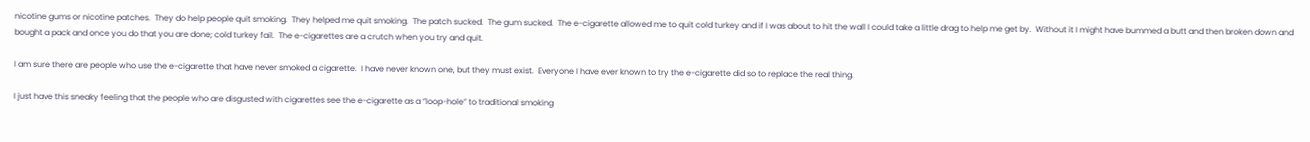nicotine gums or nicotine patches.  They do help people quit smoking.  They helped me quit smoking.  The patch sucked.  The gum sucked.  The e-cigarette allowed me to quit cold turkey and if I was about to hit the wall I could take a little drag to help me get by.  Without it I might have bummed a butt and then broken down and bought a pack and once you do that you are done; cold turkey fail.  The e-cigarettes are a crutch when you try and quit.

I am sure there are people who use the e-cigarette that have never smoked a cigarette.  I have never known one, but they must exist.  Everyone I have ever known to try the e-cigarette did so to replace the real thing.

I just have this sneaky feeling that the people who are disgusted with cigarettes see the e-cigarette as a “loop-hole” to traditional smoking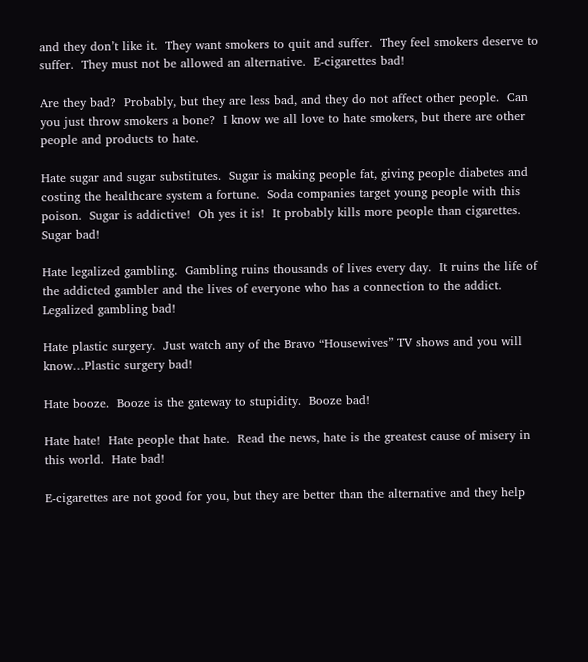and they don’t like it.  They want smokers to quit and suffer.  They feel smokers deserve to suffer.  They must not be allowed an alternative.  E-cigarettes bad!

Are they bad?  Probably, but they are less bad, and they do not affect other people.  Can you just throw smokers a bone?  I know we all love to hate smokers, but there are other people and products to hate.

Hate sugar and sugar substitutes.  Sugar is making people fat, giving people diabetes and costing the healthcare system a fortune.  Soda companies target young people with this poison.  Sugar is addictive!  Oh yes it is!  It probably kills more people than cigarettes.  Sugar bad!

Hate legalized gambling.  Gambling ruins thousands of lives every day.  It ruins the life of the addicted gambler and the lives of everyone who has a connection to the addict.  Legalized gambling bad!

Hate plastic surgery.  Just watch any of the Bravo “Housewives” TV shows and you will know…Plastic surgery bad!

Hate booze.  Booze is the gateway to stupidity.  Booze bad!

Hate hate!  Hate people that hate.  Read the news, hate is the greatest cause of misery in this world.  Hate bad!

E-cigarettes are not good for you, but they are better than the alternative and they help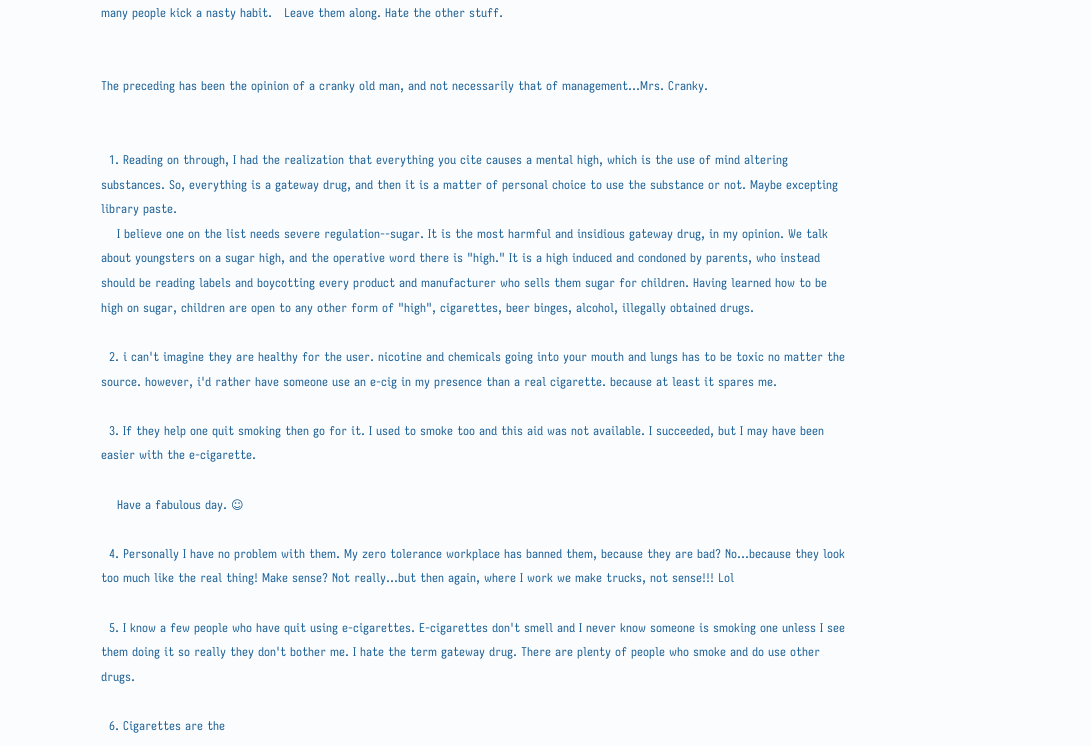many people kick a nasty habit.   Leave them along. Hate the other stuff.


The preceding has been the opinion of a cranky old man, and not necessarily that of management…Mrs. Cranky.


  1. Reading on through, I had the realization that everything you cite causes a mental high, which is the use of mind altering substances. So, everything is a gateway drug, and then it is a matter of personal choice to use the substance or not. Maybe excepting library paste.
    I believe one on the list needs severe regulation--sugar. It is the most harmful and insidious gateway drug, in my opinion. We talk about youngsters on a sugar high, and the operative word there is "high." It is a high induced and condoned by parents, who instead should be reading labels and boycotting every product and manufacturer who sells them sugar for children. Having learned how to be high on sugar, children are open to any other form of "high", cigarettes, beer binges, alcohol, illegally obtained drugs.

  2. i can't imagine they are healthy for the user. nicotine and chemicals going into your mouth and lungs has to be toxic no matter the source. however, i'd rather have someone use an e-cig in my presence than a real cigarette. because at least it spares me.

  3. If they help one quit smoking then go for it. I used to smoke too and this aid was not available. I succeeded, but I may have been easier with the e-cigarette.

    Have a fabulous day. ☺

  4. Personally I have no problem with them. My zero tolerance workplace has banned them, because they are bad? No...because they look too much like the real thing! Make sense? Not really...but then again, where I work we make trucks, not sense!!! Lol

  5. I know a few people who have quit using e-cigarettes. E-cigarettes don't smell and I never know someone is smoking one unless I see them doing it so really they don't bother me. I hate the term gateway drug. There are plenty of people who smoke and do use other drugs.

  6. Cigarettes are the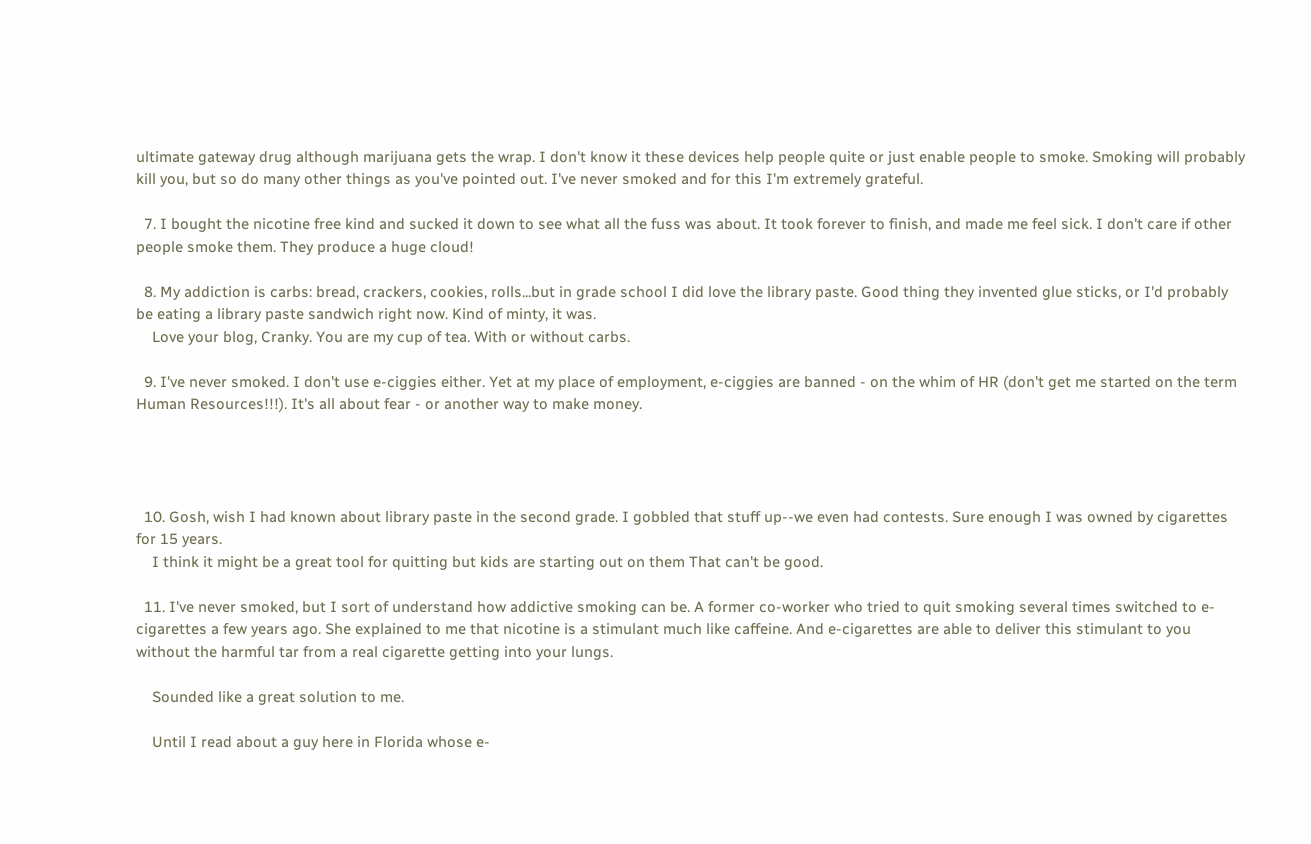ultimate gateway drug although marijuana gets the wrap. I don't know it these devices help people quite or just enable people to smoke. Smoking will probably kill you, but so do many other things as you've pointed out. I've never smoked and for this I'm extremely grateful.

  7. I bought the nicotine free kind and sucked it down to see what all the fuss was about. It took forever to finish, and made me feel sick. I don't care if other people smoke them. They produce a huge cloud!

  8. My addiction is carbs: bread, crackers, cookies, rolls...but in grade school I did love the library paste. Good thing they invented glue sticks, or I'd probably be eating a library paste sandwich right now. Kind of minty, it was.
    Love your blog, Cranky. You are my cup of tea. With or without carbs.

  9. I've never smoked. I don't use e-ciggies either. Yet at my place of employment, e-ciggies are banned - on the whim of HR (don't get me started on the term Human Resources!!!). It's all about fear - or another way to make money.




  10. Gosh, wish I had known about library paste in the second grade. I gobbled that stuff up--we even had contests. Sure enough I was owned by cigarettes for 15 years.
    I think it might be a great tool for quitting but kids are starting out on them That can't be good.

  11. I've never smoked, but I sort of understand how addictive smoking can be. A former co-worker who tried to quit smoking several times switched to e-cigarettes a few years ago. She explained to me that nicotine is a stimulant much like caffeine. And e-cigarettes are able to deliver this stimulant to you without the harmful tar from a real cigarette getting into your lungs.

    Sounded like a great solution to me.

    Until I read about a guy here in Florida whose e-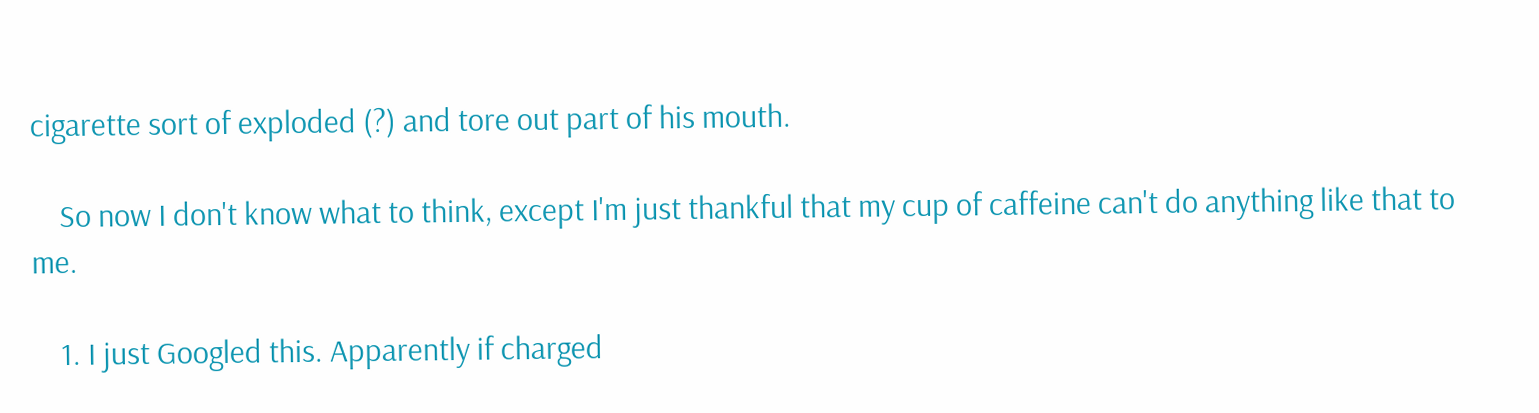cigarette sort of exploded (?) and tore out part of his mouth.

    So now I don't know what to think, except I'm just thankful that my cup of caffeine can't do anything like that to me.

    1. I just Googled this. Apparently if charged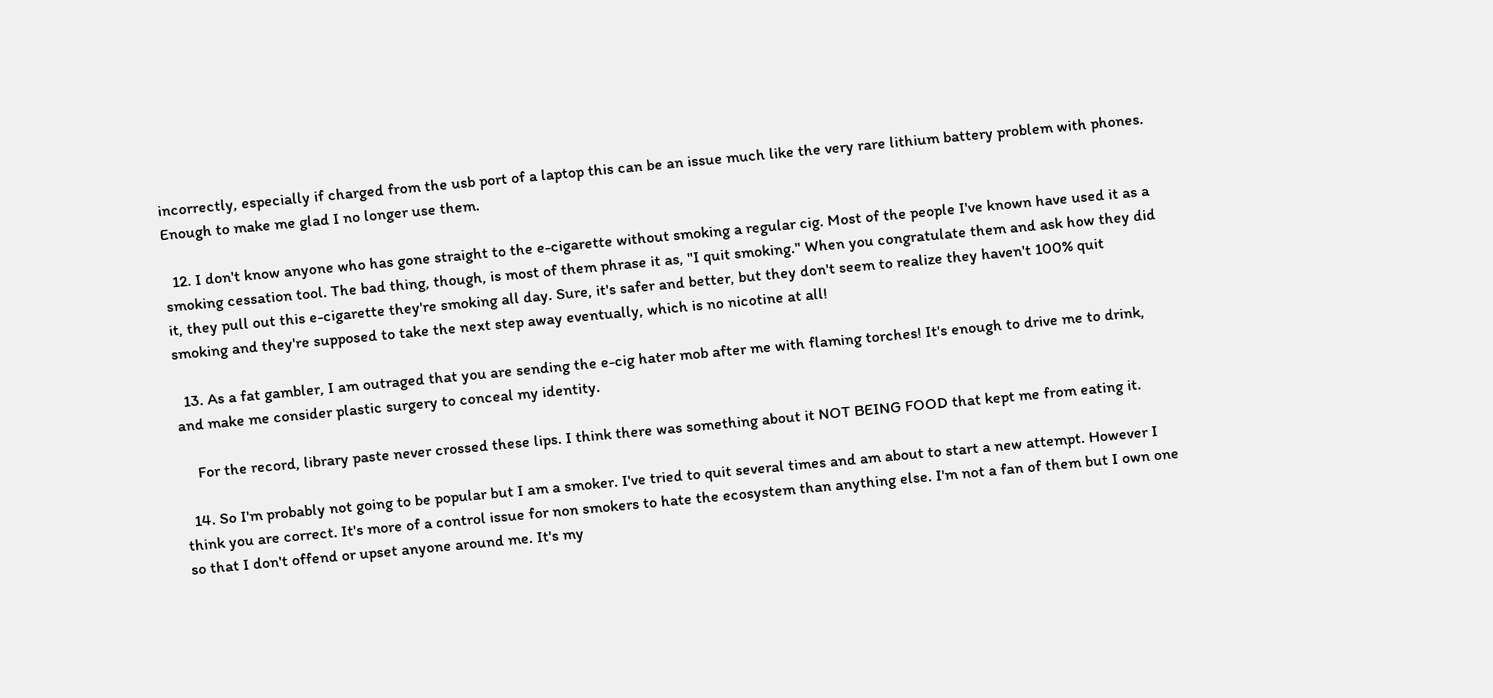incorrectly, especially if charged from the usb port of a laptop this can be an issue much like the very rare lithium battery problem with phones. Enough to make me glad I no longer use them.

  12. I don't know anyone who has gone straight to the e-cigarette without smoking a regular cig. Most of the people I've known have used it as a smoking cessation tool. The bad thing, though, is most of them phrase it as, "I quit smoking." When you congratulate them and ask how they did it, they pull out this e-cigarette they're smoking all day. Sure, it's safer and better, but they don't seem to realize they haven't 100% quit smoking and they're supposed to take the next step away eventually, which is no nicotine at all!

  13. As a fat gambler, I am outraged that you are sending the e-cig hater mob after me with flaming torches! It's enough to drive me to drink, and make me consider plastic surgery to conceal my identity.

    For the record, library paste never crossed these lips. I think there was something about it NOT BEING FOOD that kept me from eating it.

  14. So I'm probably not going to be popular but I am a smoker. I've tried to quit several times and am about to start a new attempt. However I think you are correct. It's more of a control issue for non smokers to hate the ecosystem than anything else. I'm not a fan of them but I own one so that I don't offend or upset anyone around me. It's my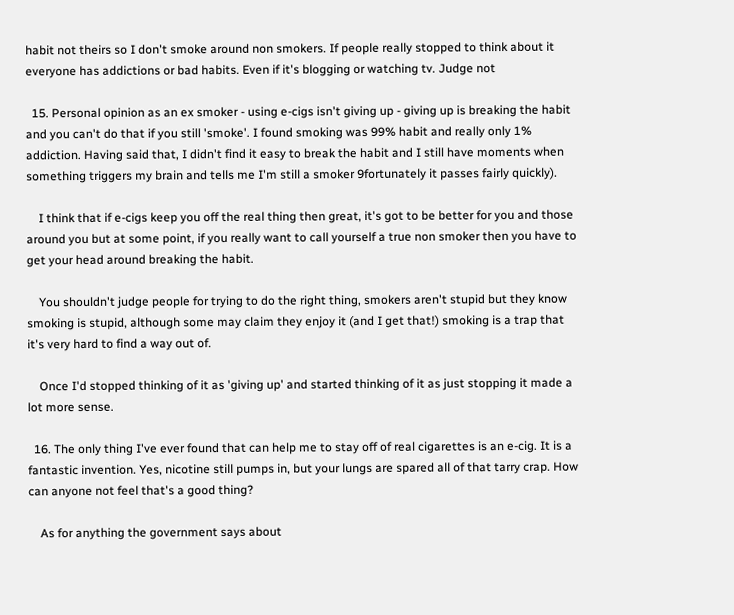habit not theirs so I don't smoke around non smokers. If people really stopped to think about it everyone has addictions or bad habits. Even if it's blogging or watching tv. Judge not

  15. Personal opinion as an ex smoker - using e-cigs isn't giving up - giving up is breaking the habit and you can't do that if you still 'smoke'. I found smoking was 99% habit and really only 1% addiction. Having said that, I didn't find it easy to break the habit and I still have moments when something triggers my brain and tells me I'm still a smoker 9fortunately it passes fairly quickly).

    I think that if e-cigs keep you off the real thing then great, it's got to be better for you and those around you but at some point, if you really want to call yourself a true non smoker then you have to get your head around breaking the habit.

    You shouldn't judge people for trying to do the right thing, smokers aren't stupid but they know smoking is stupid, although some may claim they enjoy it (and I get that!) smoking is a trap that it's very hard to find a way out of.

    Once I'd stopped thinking of it as 'giving up' and started thinking of it as just stopping it made a lot more sense.

  16. The only thing I've ever found that can help me to stay off of real cigarettes is an e-cig. It is a fantastic invention. Yes, nicotine still pumps in, but your lungs are spared all of that tarry crap. How can anyone not feel that's a good thing?

    As for anything the government says about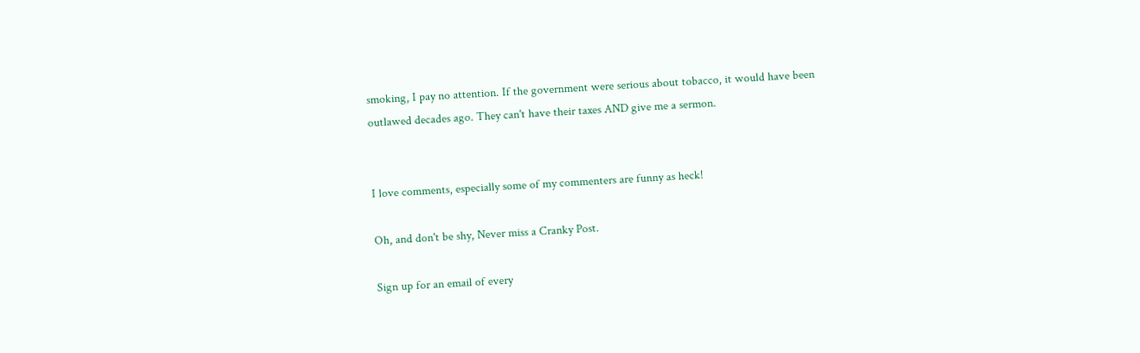smoking, I pay no attention. If the government were serious about tobacco, it would have been outlawed decades ago. They can't have their taxes AND give me a sermon.


I love comments, especially some of my commenters are funny as heck!

Oh, and don't be shy, Never miss a Cranky Post.

Sign up for an email of every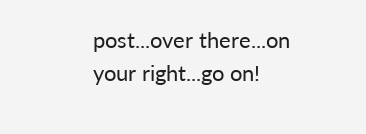post...over there...on your right...go on!